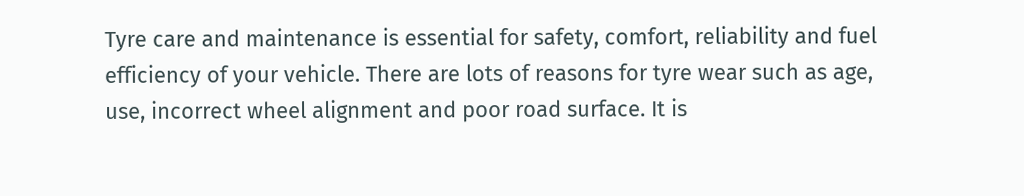Tyre care and maintenance is essential for safety, comfort, reliability and fuel efficiency of your vehicle. There are lots of reasons for tyre wear such as age, use, incorrect wheel alignment and poor road surface. It is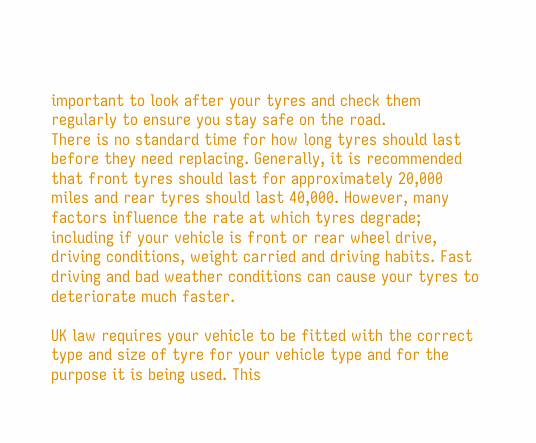important to look after your tyres and check them regularly to ensure you stay safe on the road.
There is no standard time for how long tyres should last before they need replacing. Generally, it is recommended that front tyres should last for approximately 20,000 miles and rear tyres should last 40,000. However, many factors influence the rate at which tyres degrade; including if your vehicle is front or rear wheel drive, driving conditions, weight carried and driving habits. Fast driving and bad weather conditions can cause your tyres to deteriorate much faster.

UK law requires your vehicle to be fitted with the correct type and size of tyre for your vehicle type and for the purpose it is being used. This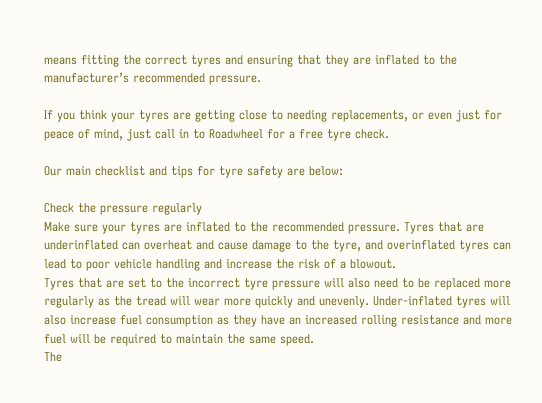means fitting the correct tyres and ensuring that they are inflated to the manufacturer’s recommended pressure.

If you think your tyres are getting close to needing replacements, or even just for peace of mind, just call in to Roadwheel for a free tyre check.

Our main checklist and tips for tyre safety are below:

Check the pressure regularly
Make sure your tyres are inflated to the recommended pressure. Tyres that are underinflated can overheat and cause damage to the tyre, and overinflated tyres can lead to poor vehicle handling and increase the risk of a blowout.
Tyres that are set to the incorrect tyre pressure will also need to be replaced more regularly as the tread will wear more quickly and unevenly. Under-inflated tyres will also increase fuel consumption as they have an increased rolling resistance and more fuel will be required to maintain the same speed.
The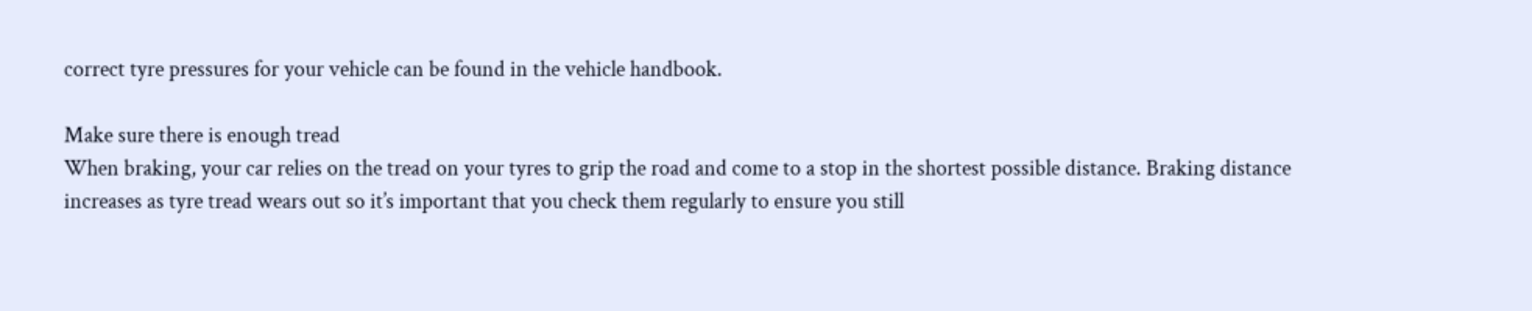correct tyre pressures for your vehicle can be found in the vehicle handbook.

Make sure there is enough tread
When braking, your car relies on the tread on your tyres to grip the road and come to a stop in the shortest possible distance. Braking distance increases as tyre tread wears out so it’s important that you check them regularly to ensure you still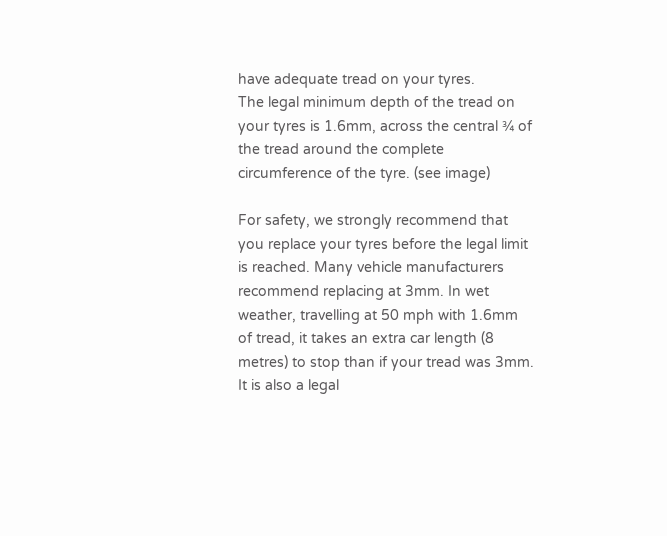have adequate tread on your tyres.
The legal minimum depth of the tread on your tyres is 1.6mm, across the central ¾ of the tread around the complete circumference of the tyre. (see image)

For safety, we strongly recommend that you replace your tyres before the legal limit is reached. Many vehicle manufacturers recommend replacing at 3mm. In wet weather, travelling at 50 mph with 1.6mm of tread, it takes an extra car length (8 metres) to stop than if your tread was 3mm.
It is also a legal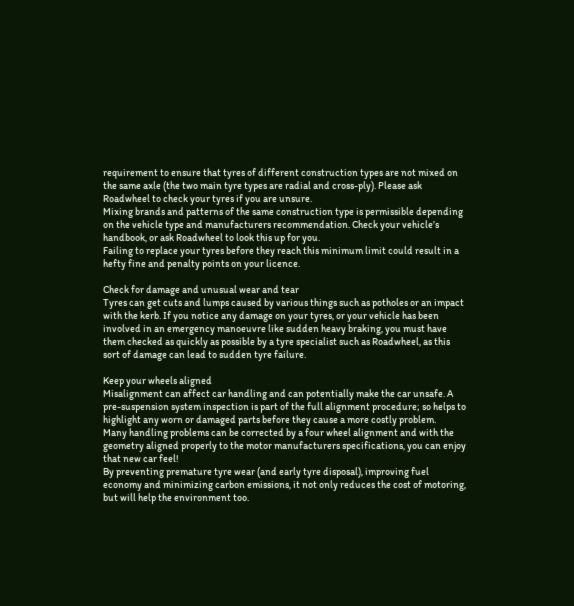requirement to ensure that tyres of different construction types are not mixed on the same axle (the two main tyre types are radial and cross-ply). Please ask Roadwheel to check your tyres if you are unsure.
Mixing brands and patterns of the same construction type is permissible depending on the vehicle type and manufacturers recommendation. Check your vehicle’s handbook, or ask Roadwheel to look this up for you.
Failing to replace your tyres before they reach this minimum limit could result in a hefty fine and penalty points on your licence.

Check for damage and unusual wear and tear
Tyres can get cuts and lumps caused by various things such as potholes or an impact with the kerb. If you notice any damage on your tyres, or your vehicle has been involved in an emergency manoeuvre like sudden heavy braking, you must have them checked as quickly as possible by a tyre specialist such as Roadwheel, as this sort of damage can lead to sudden tyre failure.

Keep your wheels aligned
Misalignment can affect car handling and can potentially make the car unsafe. A pre-suspension system inspection is part of the full alignment procedure; so helps to highlight any worn or damaged parts before they cause a more costly problem.
Many handling problems can be corrected by a four wheel alignment and with the geometry aligned properly to the motor manufacturers specifications, you can enjoy that new car feel!
By preventing premature tyre wear (and early tyre disposal), improving fuel economy and minimizing carbon emissions, it not only reduces the cost of motoring, but will help the environment too.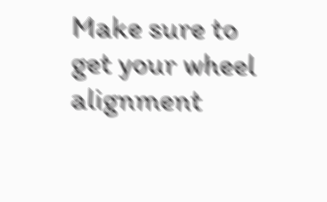Make sure to get your wheel alignment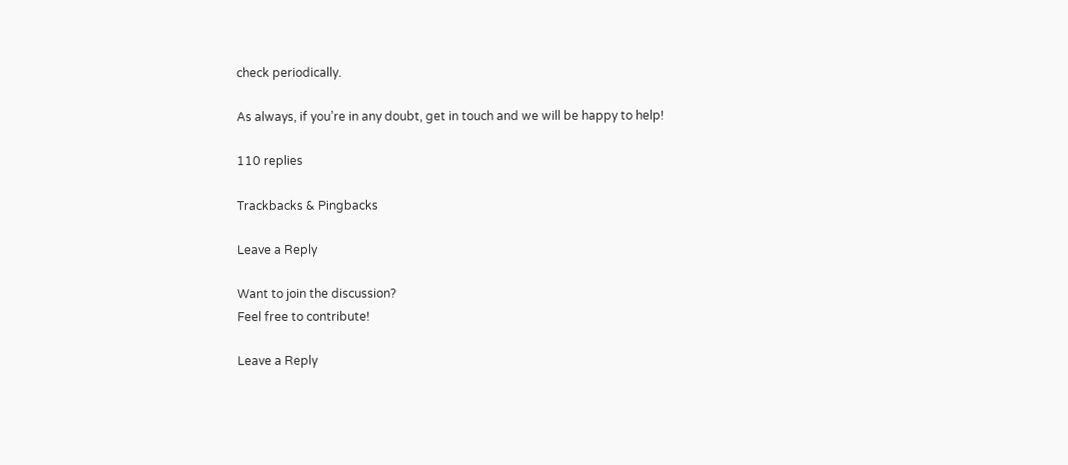check periodically.

As always, if you’re in any doubt, get in touch and we will be happy to help!

110 replies

Trackbacks & Pingbacks

Leave a Reply

Want to join the discussion?
Feel free to contribute!

Leave a Reply